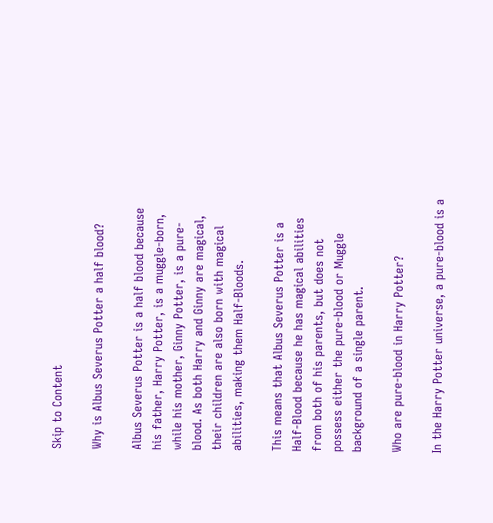Skip to Content

Why is Albus Severus Potter a half blood?

Albus Severus Potter is a half blood because his father, Harry Potter, is a muggle-born, while his mother, Ginny Potter, is a pure-blood. As both Harry and Ginny are magical, their children are also born with magical abilities, making them Half-Bloods.

This means that Albus Severus Potter is a Half-Blood because he has magical abilities from both of his parents, but does not possess either the pure-blood or Muggle background of a single parent.

Who are pure-blood in Harry Potter?

In the Harry Potter universe, a pure-blood is a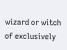wizard or witch of exclusively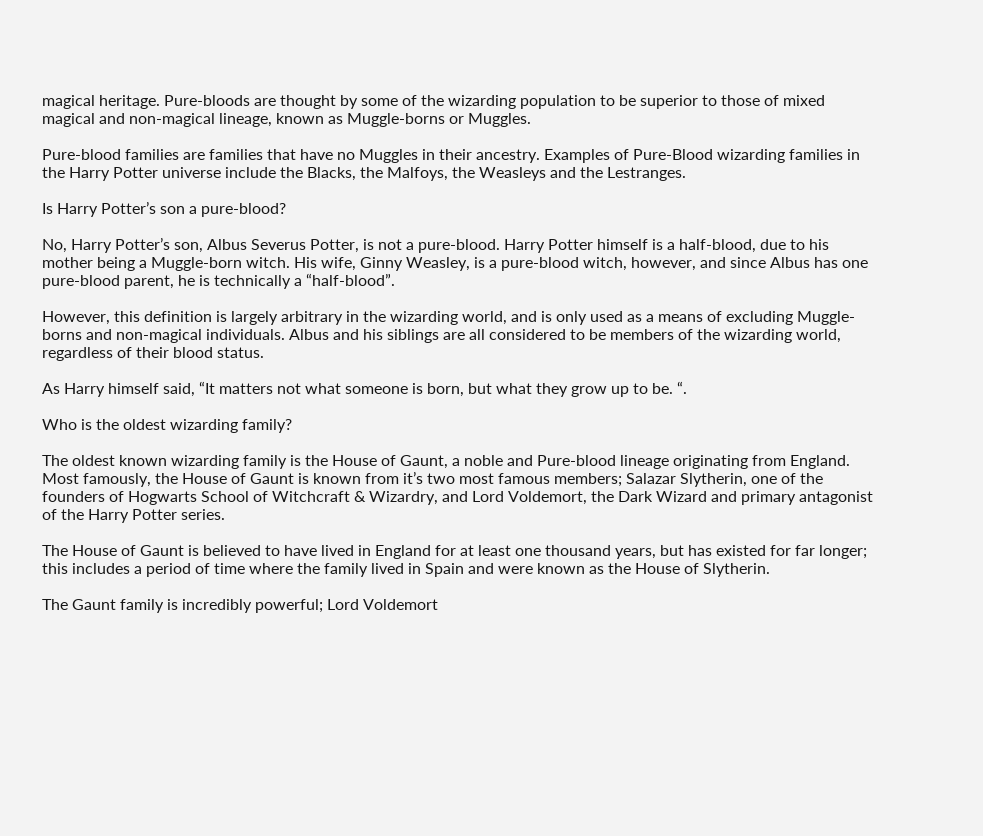magical heritage. Pure-bloods are thought by some of the wizarding population to be superior to those of mixed magical and non-magical lineage, known as Muggle-borns or Muggles.

Pure-blood families are families that have no Muggles in their ancestry. Examples of Pure-Blood wizarding families in the Harry Potter universe include the Blacks, the Malfoys, the Weasleys and the Lestranges.

Is Harry Potter’s son a pure-blood?

No, Harry Potter’s son, Albus Severus Potter, is not a pure-blood. Harry Potter himself is a half-blood, due to his mother being a Muggle-born witch. His wife, Ginny Weasley, is a pure-blood witch, however, and since Albus has one pure-blood parent, he is technically a “half-blood”.

However, this definition is largely arbitrary in the wizarding world, and is only used as a means of excluding Muggle-borns and non-magical individuals. Albus and his siblings are all considered to be members of the wizarding world, regardless of their blood status.

As Harry himself said, “It matters not what someone is born, but what they grow up to be. “.

Who is the oldest wizarding family?

The oldest known wizarding family is the House of Gaunt, a noble and Pure-blood lineage originating from England. Most famously, the House of Gaunt is known from it’s two most famous members; Salazar Slytherin, one of the founders of Hogwarts School of Witchcraft & Wizardry, and Lord Voldemort, the Dark Wizard and primary antagonist of the Harry Potter series.

The House of Gaunt is believed to have lived in England for at least one thousand years, but has existed for far longer; this includes a period of time where the family lived in Spain and were known as the House of Slytherin.

The Gaunt family is incredibly powerful; Lord Voldemort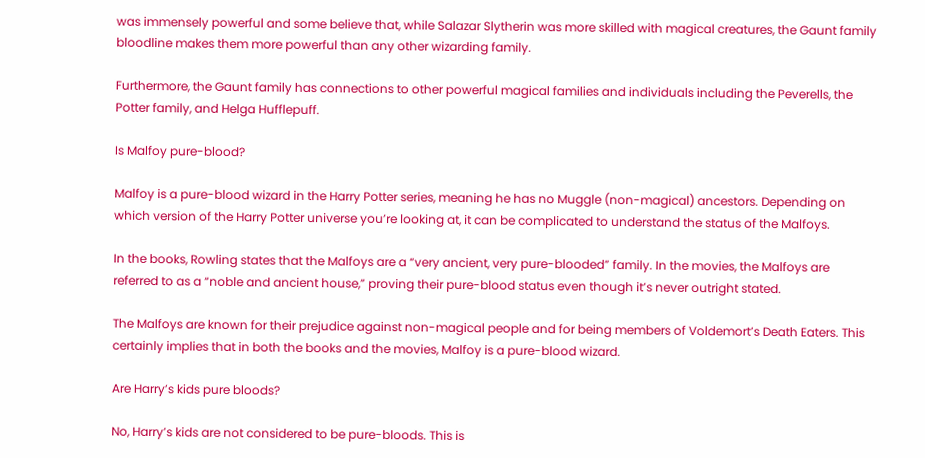was immensely powerful and some believe that, while Salazar Slytherin was more skilled with magical creatures, the Gaunt family bloodline makes them more powerful than any other wizarding family.

Furthermore, the Gaunt family has connections to other powerful magical families and individuals including the Peverells, the Potter family, and Helga Hufflepuff.

Is Malfoy pure-blood?

Malfoy is a pure-blood wizard in the Harry Potter series, meaning he has no Muggle (non-magical) ancestors. Depending on which version of the Harry Potter universe you’re looking at, it can be complicated to understand the status of the Malfoys.

In the books, Rowling states that the Malfoys are a “very ancient, very pure-blooded” family. In the movies, the Malfoys are referred to as a “noble and ancient house,” proving their pure-blood status even though it’s never outright stated.

The Malfoys are known for their prejudice against non-magical people and for being members of Voldemort’s Death Eaters. This certainly implies that in both the books and the movies, Malfoy is a pure-blood wizard.

Are Harry’s kids pure bloods?

No, Harry’s kids are not considered to be pure-bloods. This is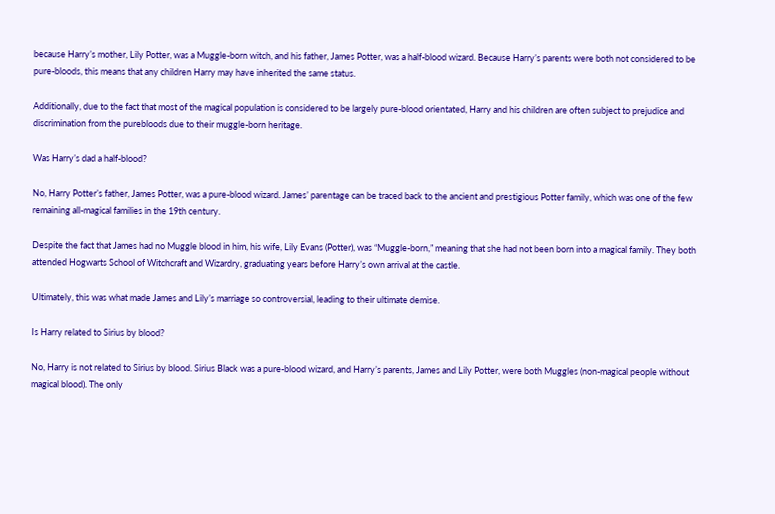because Harry’s mother, Lily Potter, was a Muggle-born witch, and his father, James Potter, was a half-blood wizard. Because Harry’s parents were both not considered to be pure-bloods, this means that any children Harry may have inherited the same status.

Additionally, due to the fact that most of the magical population is considered to be largely pure-blood orientated, Harry and his children are often subject to prejudice and discrimination from the purebloods due to their muggle-born heritage.

Was Harry’s dad a half-blood?

No, Harry Potter’s father, James Potter, was a pure-blood wizard. James’ parentage can be traced back to the ancient and prestigious Potter family, which was one of the few remaining all-magical families in the 19th century.

Despite the fact that James had no Muggle blood in him, his wife, Lily Evans (Potter), was “Muggle-born,” meaning that she had not been born into a magical family. They both attended Hogwarts School of Witchcraft and Wizardry, graduating years before Harry’s own arrival at the castle.

Ultimately, this was what made James and Lily’s marriage so controversial, leading to their ultimate demise.

Is Harry related to Sirius by blood?

No, Harry is not related to Sirius by blood. Sirius Black was a pure-blood wizard, and Harry’s parents, James and Lily Potter, were both Muggles (non-magical people without magical blood). The only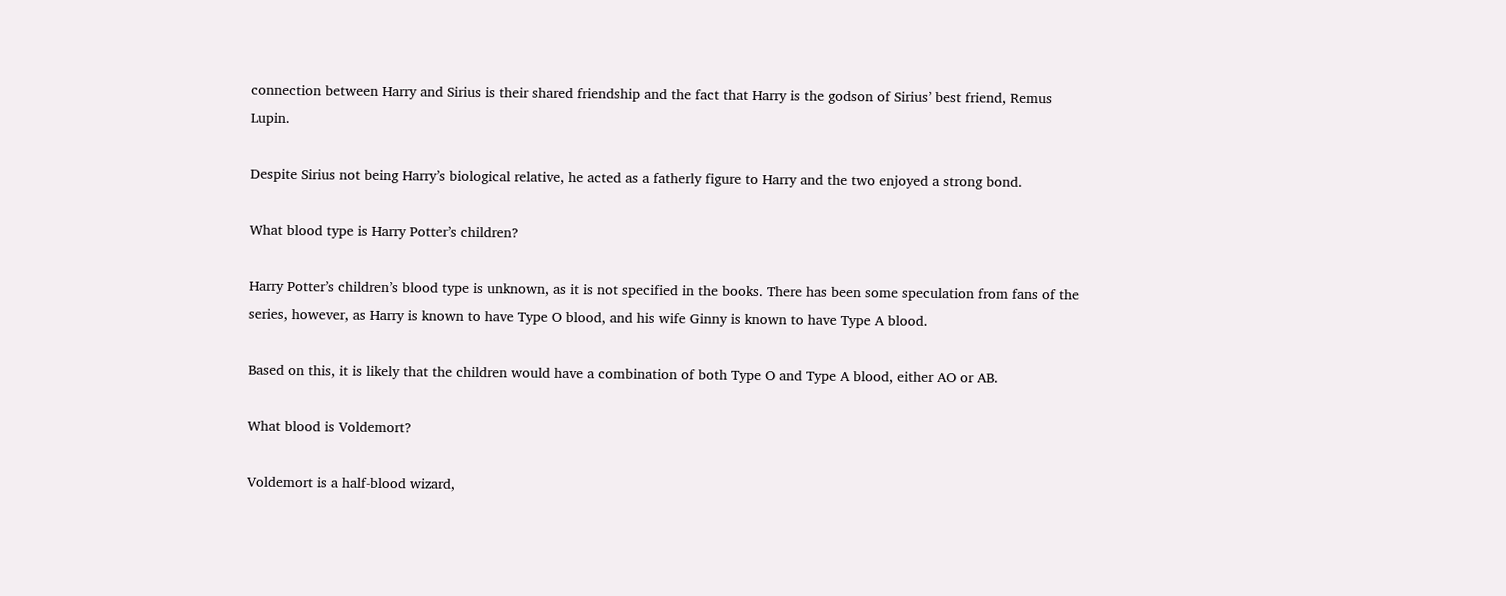connection between Harry and Sirius is their shared friendship and the fact that Harry is the godson of Sirius’ best friend, Remus Lupin.

Despite Sirius not being Harry’s biological relative, he acted as a fatherly figure to Harry and the two enjoyed a strong bond.

What blood type is Harry Potter’s children?

Harry Potter’s children’s blood type is unknown, as it is not specified in the books. There has been some speculation from fans of the series, however, as Harry is known to have Type O blood, and his wife Ginny is known to have Type A blood.

Based on this, it is likely that the children would have a combination of both Type O and Type A blood, either AO or AB.

What blood is Voldemort?

Voldemort is a half-blood wizard,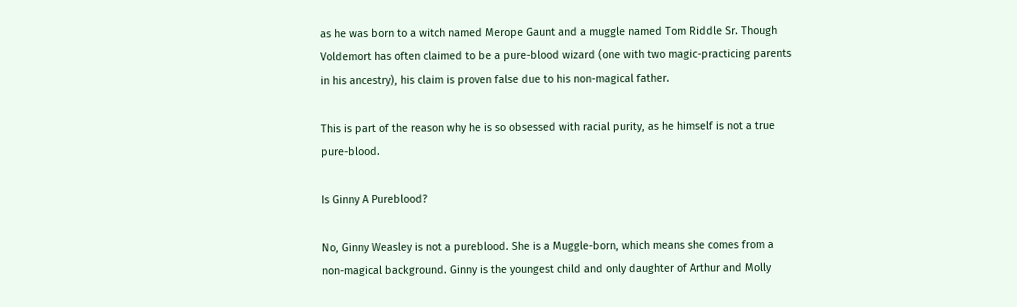as he was born to a witch named Merope Gaunt and a muggle named Tom Riddle Sr. Though Voldemort has often claimed to be a pure-blood wizard (one with two magic-practicing parents in his ancestry), his claim is proven false due to his non-magical father.

This is part of the reason why he is so obsessed with racial purity, as he himself is not a true pure-blood.

Is Ginny A Pureblood?

No, Ginny Weasley is not a pureblood. She is a Muggle-born, which means she comes from a non-magical background. Ginny is the youngest child and only daughter of Arthur and Molly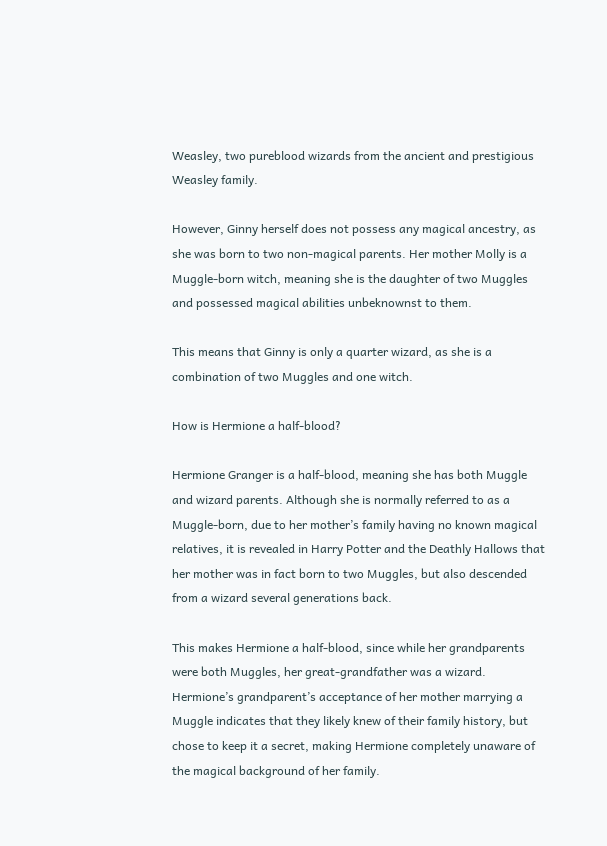Weasley, two pureblood wizards from the ancient and prestigious Weasley family.

However, Ginny herself does not possess any magical ancestry, as she was born to two non-magical parents. Her mother Molly is a Muggle-born witch, meaning she is the daughter of two Muggles and possessed magical abilities unbeknownst to them.

This means that Ginny is only a quarter wizard, as she is a combination of two Muggles and one witch.

How is Hermione a half-blood?

Hermione Granger is a half-blood, meaning she has both Muggle and wizard parents. Although she is normally referred to as a Muggle-born, due to her mother’s family having no known magical relatives, it is revealed in Harry Potter and the Deathly Hallows that her mother was in fact born to two Muggles, but also descended from a wizard several generations back.

This makes Hermione a half-blood, since while her grandparents were both Muggles, her great-grandfather was a wizard. Hermione’s grandparent’s acceptance of her mother marrying a Muggle indicates that they likely knew of their family history, but chose to keep it a secret, making Hermione completely unaware of the magical background of her family.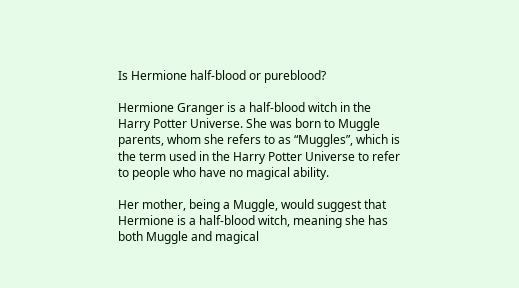Is Hermione half-blood or pureblood?

Hermione Granger is a half-blood witch in the Harry Potter Universe. She was born to Muggle parents, whom she refers to as “Muggles”, which is the term used in the Harry Potter Universe to refer to people who have no magical ability.

Her mother, being a Muggle, would suggest that Hermione is a half-blood witch, meaning she has both Muggle and magical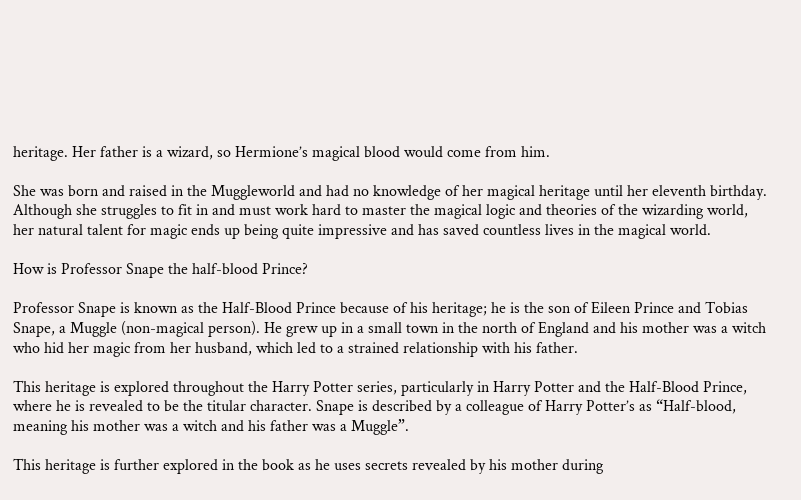heritage. Her father is a wizard, so Hermione’s magical blood would come from him.

She was born and raised in the Muggleworld and had no knowledge of her magical heritage until her eleventh birthday. Although she struggles to fit in and must work hard to master the magical logic and theories of the wizarding world, her natural talent for magic ends up being quite impressive and has saved countless lives in the magical world.

How is Professor Snape the half-blood Prince?

Professor Snape is known as the Half-Blood Prince because of his heritage; he is the son of Eileen Prince and Tobias Snape, a Muggle (non-magical person). He grew up in a small town in the north of England and his mother was a witch who hid her magic from her husband, which led to a strained relationship with his father.

This heritage is explored throughout the Harry Potter series, particularly in Harry Potter and the Half-Blood Prince, where he is revealed to be the titular character. Snape is described by a colleague of Harry Potter’s as “Half-blood, meaning his mother was a witch and his father was a Muggle”.

This heritage is further explored in the book as he uses secrets revealed by his mother during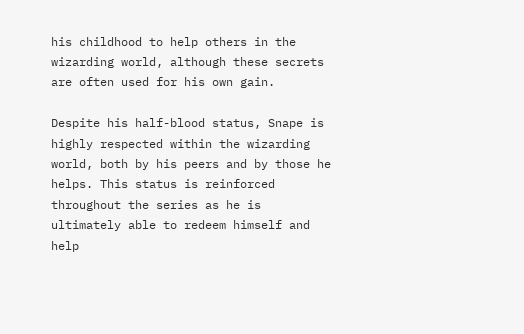his childhood to help others in the wizarding world, although these secrets are often used for his own gain.

Despite his half-blood status, Snape is highly respected within the wizarding world, both by his peers and by those he helps. This status is reinforced throughout the series as he is ultimately able to redeem himself and help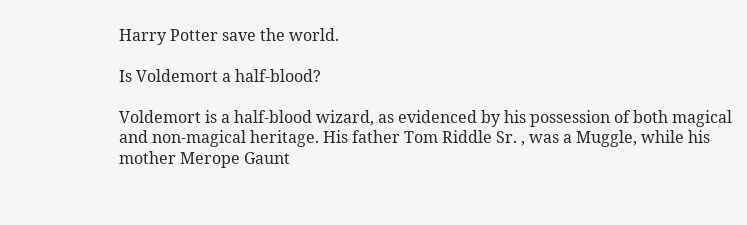Harry Potter save the world.

Is Voldemort a half-blood?

Voldemort is a half-blood wizard, as evidenced by his possession of both magical and non-magical heritage. His father Tom Riddle Sr. , was a Muggle, while his mother Merope Gaunt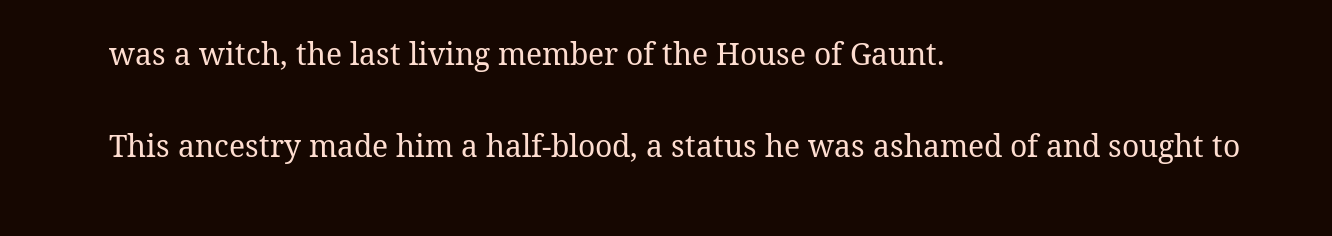was a witch, the last living member of the House of Gaunt.

This ancestry made him a half-blood, a status he was ashamed of and sought to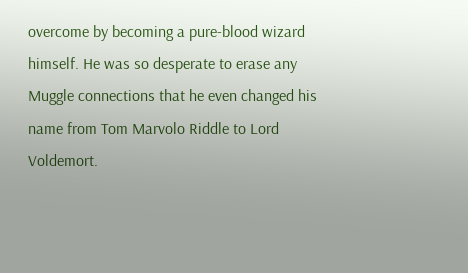overcome by becoming a pure-blood wizard himself. He was so desperate to erase any Muggle connections that he even changed his name from Tom Marvolo Riddle to Lord Voldemort.